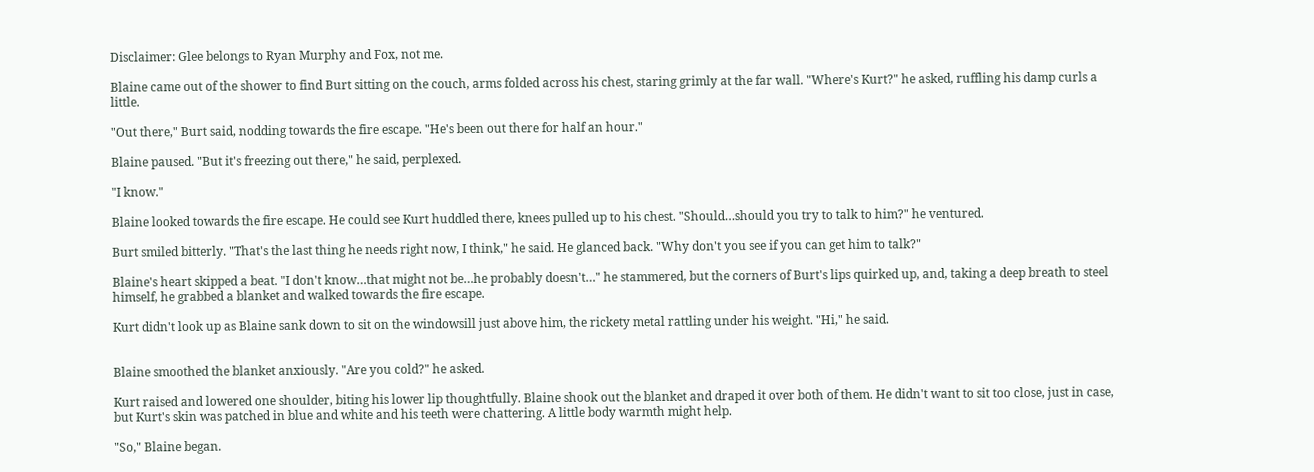Disclaimer: Glee belongs to Ryan Murphy and Fox, not me.

Blaine came out of the shower to find Burt sitting on the couch, arms folded across his chest, staring grimly at the far wall. "Where's Kurt?" he asked, ruffling his damp curls a little.

"Out there," Burt said, nodding towards the fire escape. "He's been out there for half an hour."

Blaine paused. "But it's freezing out there," he said, perplexed.

"I know."

Blaine looked towards the fire escape. He could see Kurt huddled there, knees pulled up to his chest. "Should…should you try to talk to him?" he ventured.

Burt smiled bitterly. "That's the last thing he needs right now, I think," he said. He glanced back. "Why don't you see if you can get him to talk?"

Blaine's heart skipped a beat. "I don't know…that might not be…he probably doesn't…" he stammered, but the corners of Burt's lips quirked up, and, taking a deep breath to steel himself, he grabbed a blanket and walked towards the fire escape.

Kurt didn't look up as Blaine sank down to sit on the windowsill just above him, the rickety metal rattling under his weight. "Hi," he said.


Blaine smoothed the blanket anxiously. "Are you cold?" he asked.

Kurt raised and lowered one shoulder, biting his lower lip thoughtfully. Blaine shook out the blanket and draped it over both of them. He didn't want to sit too close, just in case, but Kurt's skin was patched in blue and white and his teeth were chattering. A little body warmth might help.

"So," Blaine began.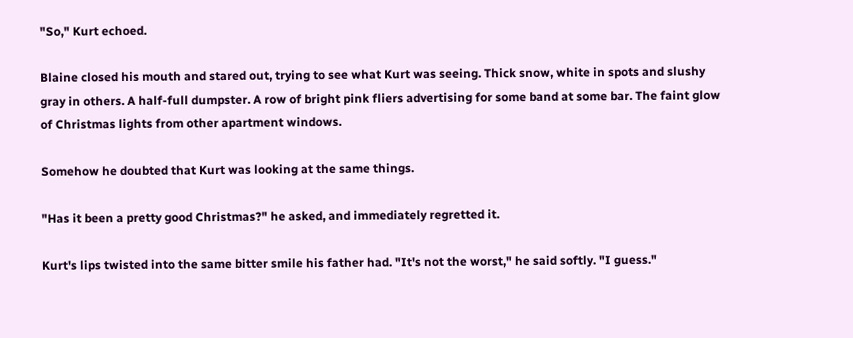"So," Kurt echoed.

Blaine closed his mouth and stared out, trying to see what Kurt was seeing. Thick snow, white in spots and slushy gray in others. A half-full dumpster. A row of bright pink fliers advertising for some band at some bar. The faint glow of Christmas lights from other apartment windows.

Somehow he doubted that Kurt was looking at the same things.

"Has it been a pretty good Christmas?" he asked, and immediately regretted it.

Kurt's lips twisted into the same bitter smile his father had. "It's not the worst," he said softly. "I guess."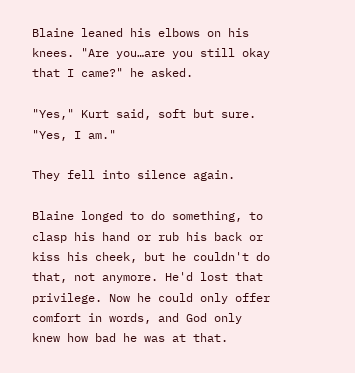Blaine leaned his elbows on his knees. "Are you…are you still okay that I came?" he asked.

"Yes," Kurt said, soft but sure. "Yes, I am."

They fell into silence again.

Blaine longed to do something, to clasp his hand or rub his back or kiss his cheek, but he couldn't do that, not anymore. He'd lost that privilege. Now he could only offer comfort in words, and God only knew how bad he was at that.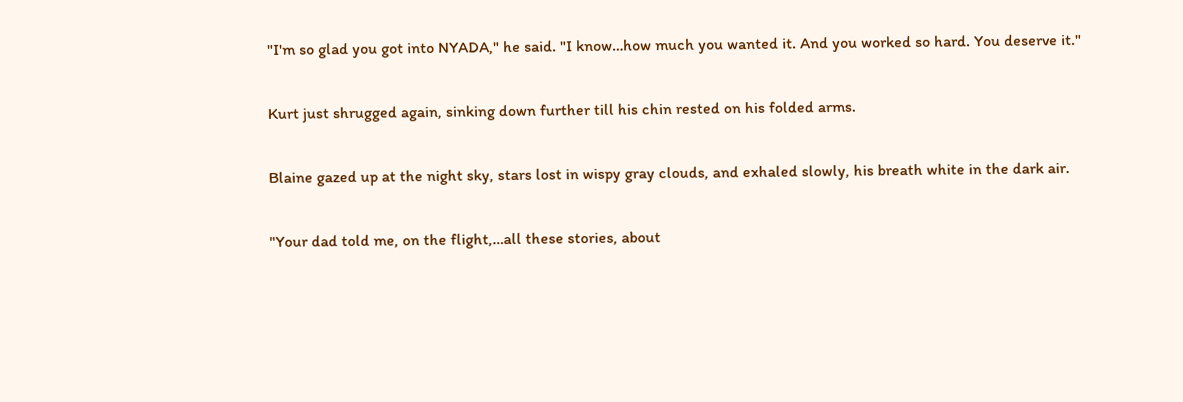"I'm so glad you got into NYADA," he said. "I know…how much you wanted it. And you worked so hard. You deserve it."

Kurt just shrugged again, sinking down further till his chin rested on his folded arms.

Blaine gazed up at the night sky, stars lost in wispy gray clouds, and exhaled slowly, his breath white in the dark air.

"Your dad told me, on the flight,…all these stories, about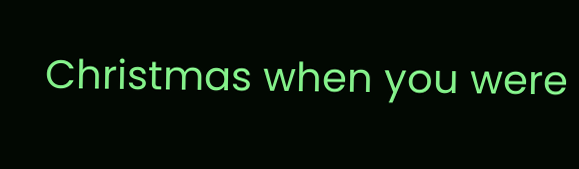Christmas when you were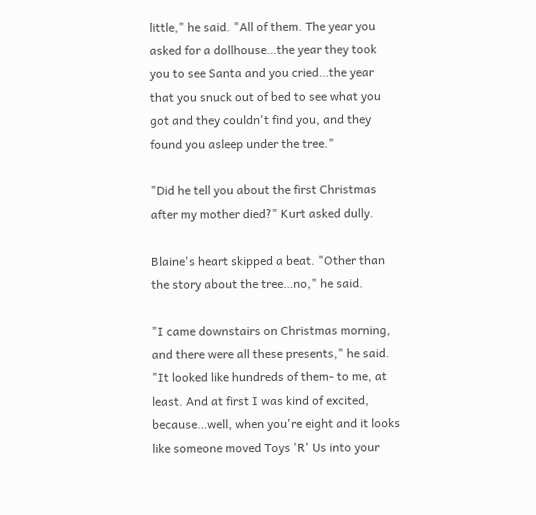little," he said. "All of them. The year you asked for a dollhouse…the year they took you to see Santa and you cried…the year that you snuck out of bed to see what you got and they couldn't find you, and they found you asleep under the tree."

"Did he tell you about the first Christmas after my mother died?" Kurt asked dully.

Blaine's heart skipped a beat. "Other than the story about the tree…no," he said.

"I came downstairs on Christmas morning, and there were all these presents," he said. "It looked like hundreds of them- to me, at least. And at first I was kind of excited, because…well, when you're eight and it looks like someone moved Toys 'R' Us into your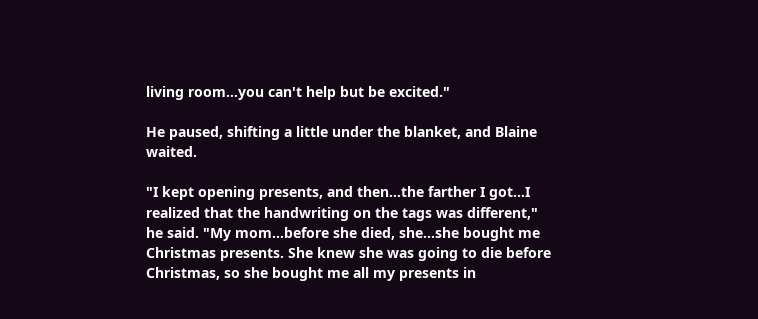living room…you can't help but be excited."

He paused, shifting a little under the blanket, and Blaine waited.

"I kept opening presents, and then…the farther I got…I realized that the handwriting on the tags was different," he said. "My mom…before she died, she…she bought me Christmas presents. She knew she was going to die before Christmas, so she bought me all my presents in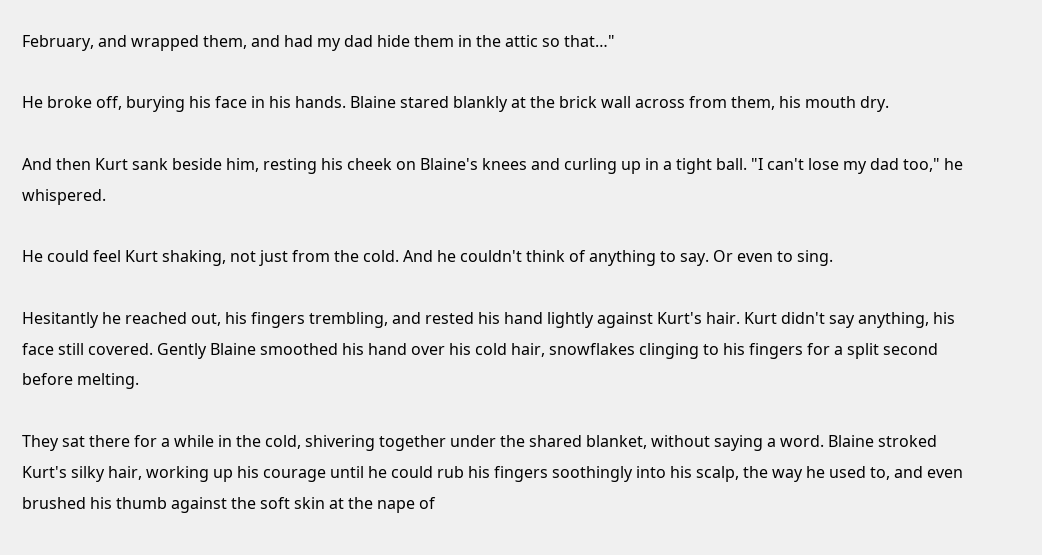February, and wrapped them, and had my dad hide them in the attic so that…"

He broke off, burying his face in his hands. Blaine stared blankly at the brick wall across from them, his mouth dry.

And then Kurt sank beside him, resting his cheek on Blaine's knees and curling up in a tight ball. "I can't lose my dad too," he whispered.

He could feel Kurt shaking, not just from the cold. And he couldn't think of anything to say. Or even to sing.

Hesitantly he reached out, his fingers trembling, and rested his hand lightly against Kurt's hair. Kurt didn't say anything, his face still covered. Gently Blaine smoothed his hand over his cold hair, snowflakes clinging to his fingers for a split second before melting.

They sat there for a while in the cold, shivering together under the shared blanket, without saying a word. Blaine stroked Kurt's silky hair, working up his courage until he could rub his fingers soothingly into his scalp, the way he used to, and even brushed his thumb against the soft skin at the nape of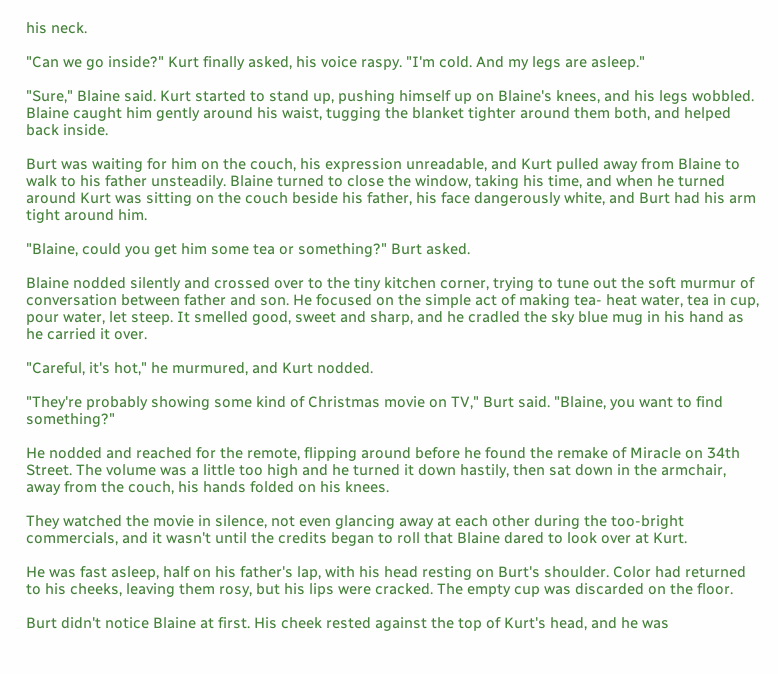his neck.

"Can we go inside?" Kurt finally asked, his voice raspy. "I'm cold. And my legs are asleep."

"Sure," Blaine said. Kurt started to stand up, pushing himself up on Blaine's knees, and his legs wobbled. Blaine caught him gently around his waist, tugging the blanket tighter around them both, and helped back inside.

Burt was waiting for him on the couch, his expression unreadable, and Kurt pulled away from Blaine to walk to his father unsteadily. Blaine turned to close the window, taking his time, and when he turned around Kurt was sitting on the couch beside his father, his face dangerously white, and Burt had his arm tight around him.

"Blaine, could you get him some tea or something?" Burt asked.

Blaine nodded silently and crossed over to the tiny kitchen corner, trying to tune out the soft murmur of conversation between father and son. He focused on the simple act of making tea- heat water, tea in cup, pour water, let steep. It smelled good, sweet and sharp, and he cradled the sky blue mug in his hand as he carried it over.

"Careful, it's hot," he murmured, and Kurt nodded.

"They're probably showing some kind of Christmas movie on TV," Burt said. "Blaine, you want to find something?"

He nodded and reached for the remote, flipping around before he found the remake of Miracle on 34th Street. The volume was a little too high and he turned it down hastily, then sat down in the armchair, away from the couch, his hands folded on his knees.

They watched the movie in silence, not even glancing away at each other during the too-bright commercials, and it wasn't until the credits began to roll that Blaine dared to look over at Kurt.

He was fast asleep, half on his father's lap, with his head resting on Burt's shoulder. Color had returned to his cheeks, leaving them rosy, but his lips were cracked. The empty cup was discarded on the floor.

Burt didn't notice Blaine at first. His cheek rested against the top of Kurt's head, and he was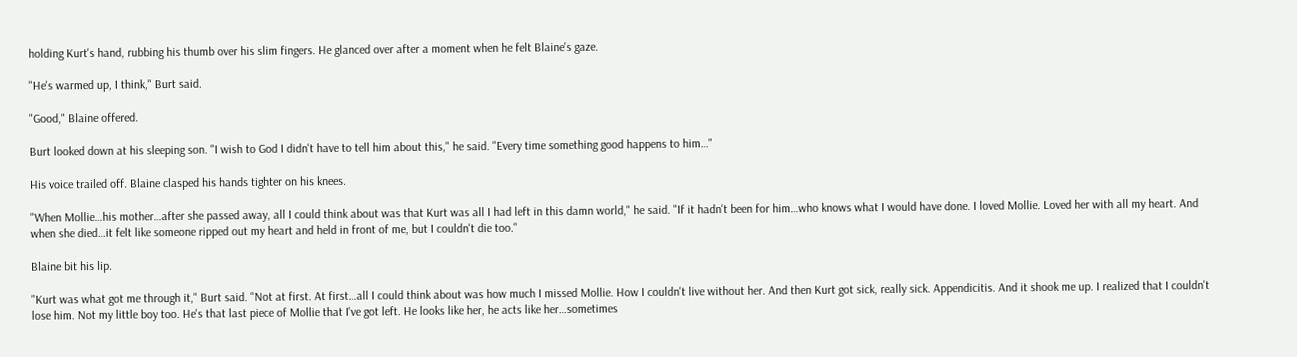holding Kurt's hand, rubbing his thumb over his slim fingers. He glanced over after a moment when he felt Blaine's gaze.

"He's warmed up, I think," Burt said.

"Good," Blaine offered.

Burt looked down at his sleeping son. "I wish to God I didn't have to tell him about this," he said. "Every time something good happens to him…"

His voice trailed off. Blaine clasped his hands tighter on his knees.

"When Mollie…his mother…after she passed away, all I could think about was that Kurt was all I had left in this damn world," he said. "If it hadn't been for him…who knows what I would have done. I loved Mollie. Loved her with all my heart. And when she died…it felt like someone ripped out my heart and held in front of me, but I couldn't die too."

Blaine bit his lip.

"Kurt was what got me through it," Burt said. "Not at first. At first…all I could think about was how much I missed Mollie. How I couldn't live without her. And then Kurt got sick, really sick. Appendicitis. And it shook me up. I realized that I couldn't lose him. Not my little boy too. He's that last piece of Mollie that I've got left. He looks like her, he acts like her…sometimes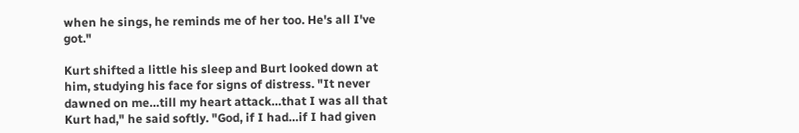when he sings, he reminds me of her too. He's all I've got."

Kurt shifted a little his sleep and Burt looked down at him, studying his face for signs of distress. "It never dawned on me…till my heart attack…that I was all that Kurt had," he said softly. "God, if I had…if I had given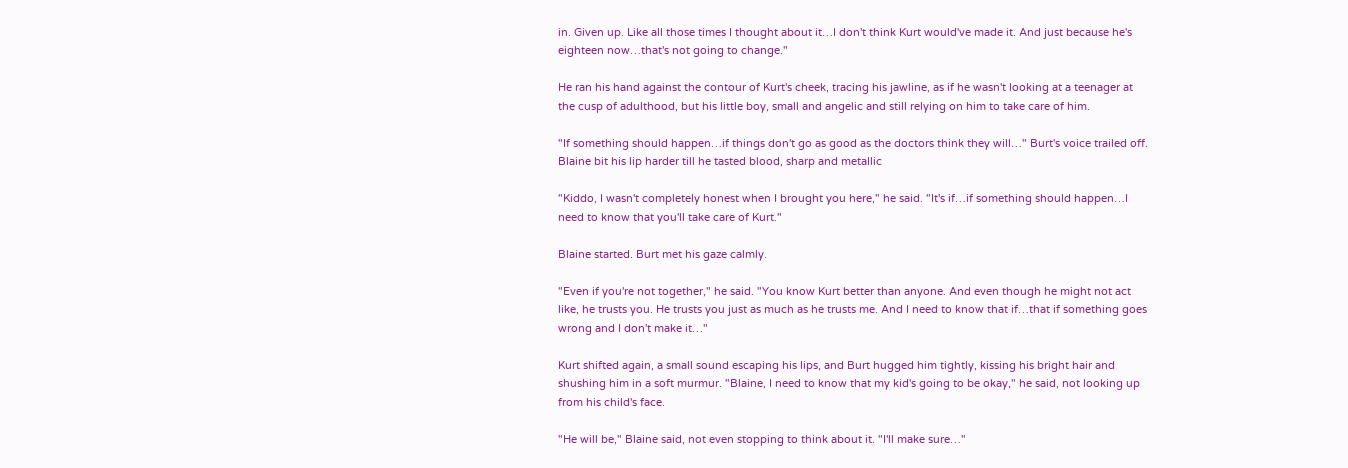in. Given up. Like all those times I thought about it…I don't think Kurt would've made it. And just because he's eighteen now…that's not going to change."

He ran his hand against the contour of Kurt's cheek, tracing his jawline, as if he wasn't looking at a teenager at the cusp of adulthood, but his little boy, small and angelic and still relying on him to take care of him.

"If something should happen…if things don't go as good as the doctors think they will…" Burt's voice trailed off. Blaine bit his lip harder till he tasted blood, sharp and metallic

"Kiddo, I wasn't completely honest when I brought you here," he said. "It's if…if something should happen…I need to know that you'll take care of Kurt."

Blaine started. Burt met his gaze calmly.

"Even if you're not together," he said. "You know Kurt better than anyone. And even though he might not act like, he trusts you. He trusts you just as much as he trusts me. And I need to know that if…that if something goes wrong and I don't make it…"

Kurt shifted again, a small sound escaping his lips, and Burt hugged him tightly, kissing his bright hair and shushing him in a soft murmur. "Blaine, I need to know that my kid's going to be okay," he said, not looking up from his child's face.

"He will be," Blaine said, not even stopping to think about it. "I'll make sure…"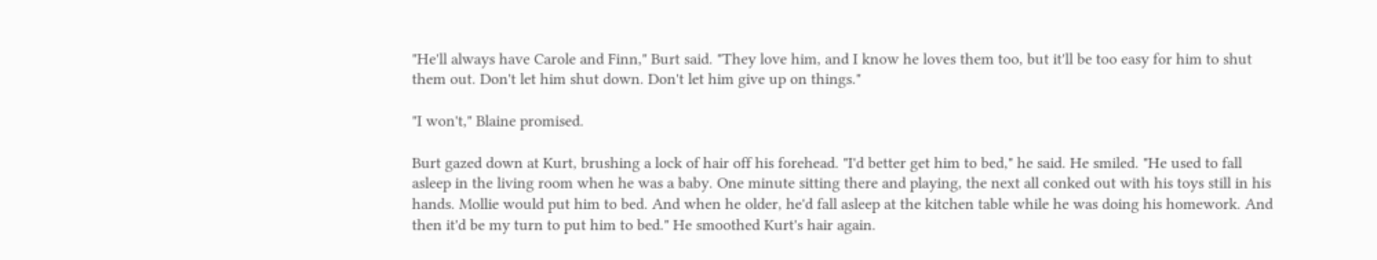"He'll always have Carole and Finn," Burt said. "They love him, and I know he loves them too, but it'll be too easy for him to shut them out. Don't let him shut down. Don't let him give up on things."

"I won't," Blaine promised.

Burt gazed down at Kurt, brushing a lock of hair off his forehead. "I'd better get him to bed," he said. He smiled. "He used to fall asleep in the living room when he was a baby. One minute sitting there and playing, the next all conked out with his toys still in his hands. Mollie would put him to bed. And when he older, he'd fall asleep at the kitchen table while he was doing his homework. And then it'd be my turn to put him to bed." He smoothed Kurt's hair again.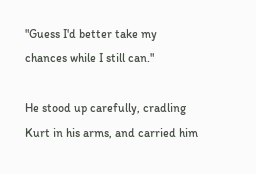"Guess I'd better take my chances while I still can."

He stood up carefully, cradling Kurt in his arms, and carried him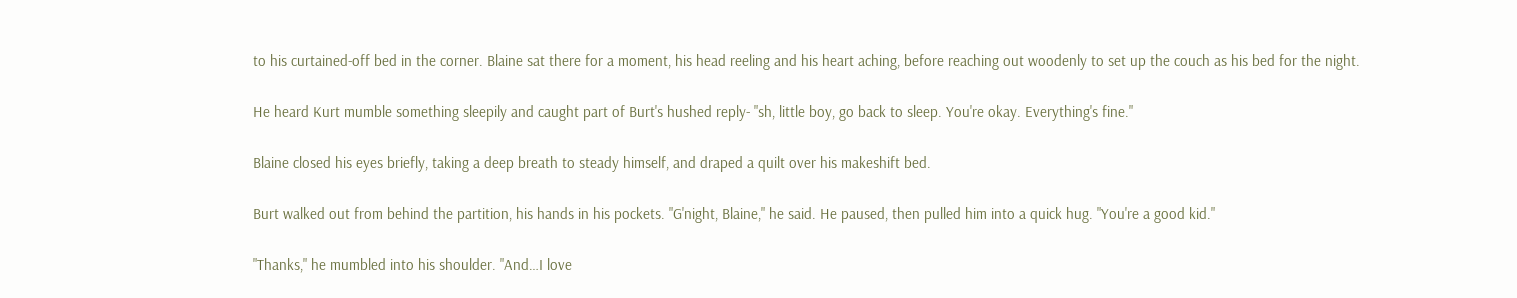to his curtained-off bed in the corner. Blaine sat there for a moment, his head reeling and his heart aching, before reaching out woodenly to set up the couch as his bed for the night.

He heard Kurt mumble something sleepily and caught part of Burt's hushed reply- "sh, little boy, go back to sleep. You're okay. Everything's fine."

Blaine closed his eyes briefly, taking a deep breath to steady himself, and draped a quilt over his makeshift bed.

Burt walked out from behind the partition, his hands in his pockets. "G'night, Blaine," he said. He paused, then pulled him into a quick hug. "You're a good kid."

"Thanks," he mumbled into his shoulder. "And…I love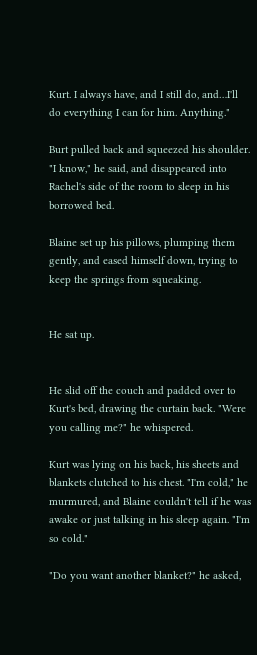Kurt. I always have, and I still do, and…I'll do everything I can for him. Anything."

Burt pulled back and squeezed his shoulder. "I know," he said, and disappeared into Rachel's side of the room to sleep in his borrowed bed.

Blaine set up his pillows, plumping them gently, and eased himself down, trying to keep the springs from squeaking.


He sat up.


He slid off the couch and padded over to Kurt's bed, drawing the curtain back. "Were you calling me?" he whispered.

Kurt was lying on his back, his sheets and blankets clutched to his chest. "I'm cold," he murmured, and Blaine couldn't tell if he was awake or just talking in his sleep again. "I'm so cold."

"Do you want another blanket?" he asked,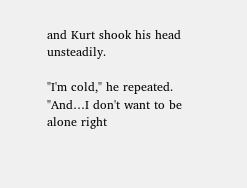and Kurt shook his head unsteadily.

"I'm cold," he repeated. "And…I don't want to be alone right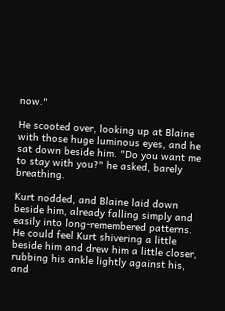now."

He scooted over, looking up at Blaine with those huge luminous eyes, and he sat down beside him. "Do you want me to stay with you?" he asked, barely breathing.

Kurt nodded, and Blaine laid down beside him, already falling simply and easily into long-remembered patterns. He could feel Kurt shivering a little beside him and drew him a little closer, rubbing his ankle lightly against his, and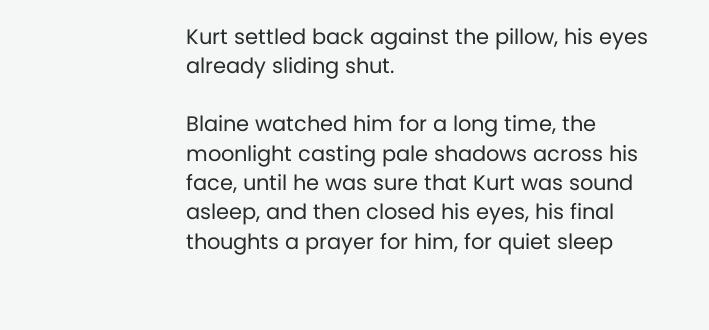Kurt settled back against the pillow, his eyes already sliding shut.

Blaine watched him for a long time, the moonlight casting pale shadows across his face, until he was sure that Kurt was sound asleep, and then closed his eyes, his final thoughts a prayer for him, for quiet sleep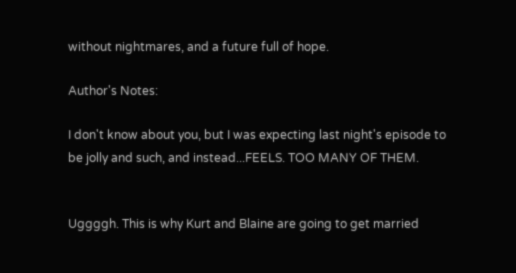without nightmares, and a future full of hope.

Author's Notes:

I don't know about you, but I was expecting last night's episode to be jolly and such, and instead...FEELS. TOO MANY OF THEM.


Uggggh. This is why Kurt and Blaine are going to get married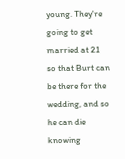young. They're going to get married at 21 so that Burt can be there for the wedding, and so he can die knowing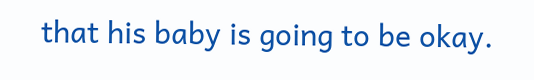that his baby is going to be okay.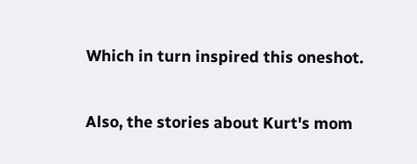Which in turn inspired this oneshot.

Also, the stories about Kurt's mom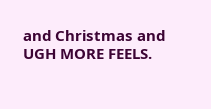and Christmas and UGH MORE FEELS.